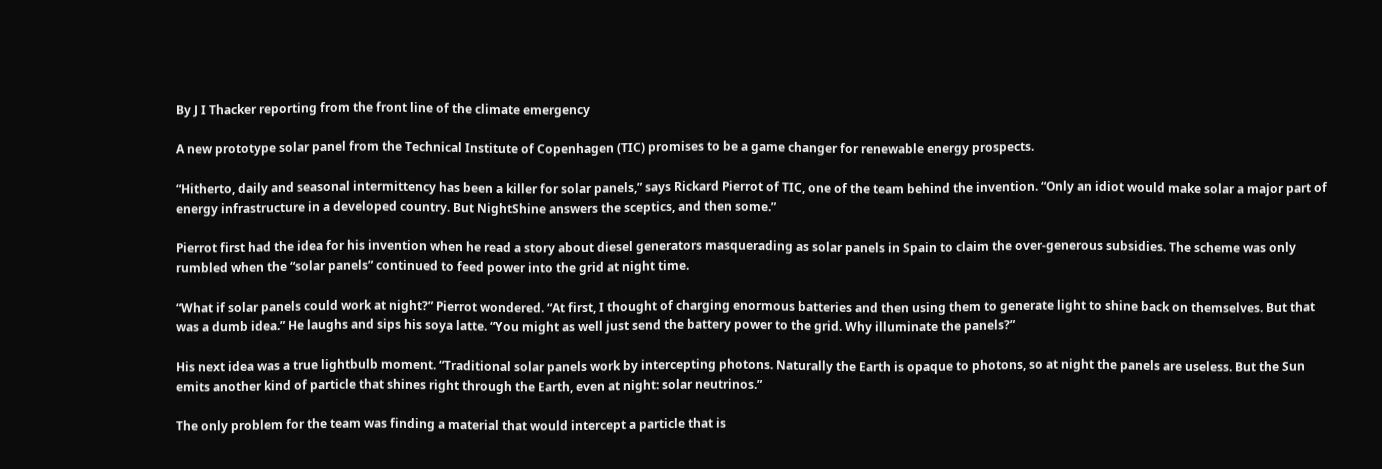By J I Thacker reporting from the front line of the climate emergency

A new prototype solar panel from the Technical Institute of Copenhagen (TIC) promises to be a game changer for renewable energy prospects.

“Hitherto, daily and seasonal intermittency has been a killer for solar panels,” says Rickard Pierrot of TIC, one of the team behind the invention. “Only an idiot would make solar a major part of energy infrastructure in a developed country. But NightShine answers the sceptics, and then some.”

Pierrot first had the idea for his invention when he read a story about diesel generators masquerading as solar panels in Spain to claim the over-generous subsidies. The scheme was only rumbled when the “solar panels” continued to feed power into the grid at night time.

“What if solar panels could work at night?” Pierrot wondered. “At first, I thought of charging enormous batteries and then using them to generate light to shine back on themselves. But that was a dumb idea.” He laughs and sips his soya latte. “You might as well just send the battery power to the grid. Why illuminate the panels?”

His next idea was a true lightbulb moment. “Traditional solar panels work by intercepting photons. Naturally the Earth is opaque to photons, so at night the panels are useless. But the Sun emits another kind of particle that shines right through the Earth, even at night: solar neutrinos.”

The only problem for the team was finding a material that would intercept a particle that is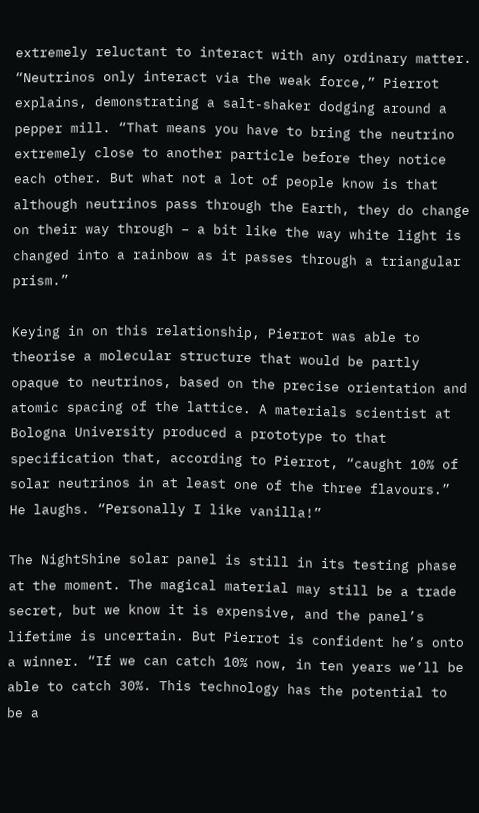extremely reluctant to interact with any ordinary matter. “Neutrinos only interact via the weak force,” Pierrot explains, demonstrating a salt-shaker dodging around a pepper mill. “That means you have to bring the neutrino extremely close to another particle before they notice each other. But what not a lot of people know is that although neutrinos pass through the Earth, they do change on their way through – a bit like the way white light is changed into a rainbow as it passes through a triangular prism.”

Keying in on this relationship, Pierrot was able to theorise a molecular structure that would be partly opaque to neutrinos, based on the precise orientation and atomic spacing of the lattice. A materials scientist at Bologna University produced a prototype to that specification that, according to Pierrot, “caught 10% of solar neutrinos in at least one of the three flavours.” He laughs. “Personally I like vanilla!”

The NightShine solar panel is still in its testing phase at the moment. The magical material may still be a trade secret, but we know it is expensive, and the panel’s lifetime is uncertain. But Pierrot is confident he’s onto a winner. “If we can catch 10% now, in ten years we’ll be able to catch 30%. This technology has the potential to be a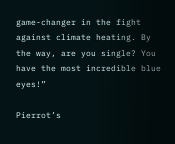game-changer in the fight against climate heating. By the way, are you single? You have the most incredible blue eyes!”

Pierrot’s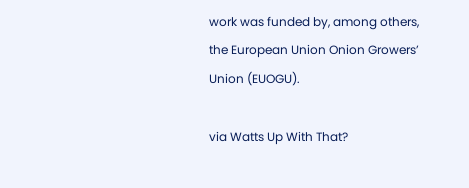work was funded by, among others, the European Union Onion Growers’ Union (EUOGU).

via Watts Up With That?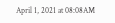April 1, 2021 at 08:08AM